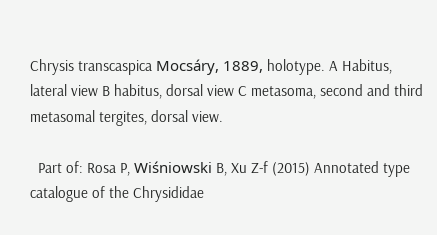Chrysis transcaspica Mocsáry, 1889, holotype. A Habitus, lateral view B habitus, dorsal view C metasoma, second and third metasomal tergites, dorsal view.

  Part of: Rosa P, Wiśniowski B, Xu Z-f (2015) Annotated type catalogue of the Chrysididae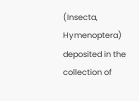(Insecta, Hymenoptera) deposited in the collection of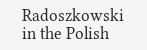Radoszkowski in the Polish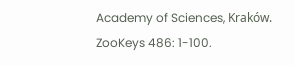Academy of Sciences, Kraków. ZooKeys 486: 1-100.